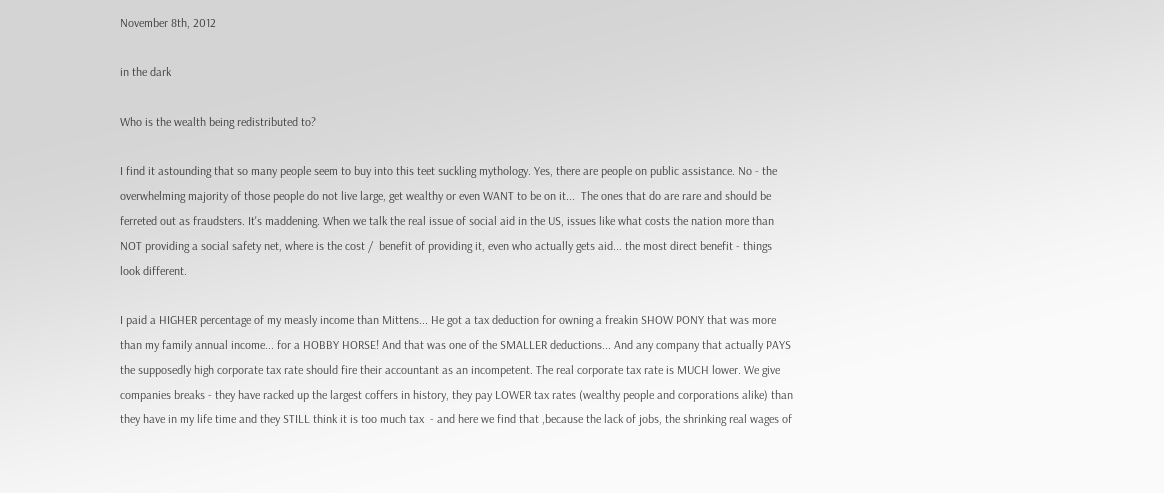November 8th, 2012

in the dark

Who is the wealth being redistributed to?

I find it astounding that so many people seem to buy into this teet suckling mythology. Yes, there are people on public assistance. No - the overwhelming majority of those people do not live large, get wealthy or even WANT to be on it...  The ones that do are rare and should be ferreted out as fraudsters. It's maddening. When we talk the real issue of social aid in the US, issues like what costs the nation more than NOT providing a social safety net, where is the cost /  benefit of providing it, even who actually gets aid... the most direct benefit - things look different.

I paid a HIGHER percentage of my measly income than Mittens... He got a tax deduction for owning a freakin SHOW PONY that was more than my family annual income... for a HOBBY HORSE! And that was one of the SMALLER deductions... And any company that actually PAYS the supposedly high corporate tax rate should fire their accountant as an incompetent. The real corporate tax rate is MUCH lower. We give companies breaks - they have racked up the largest coffers in history, they pay LOWER tax rates (wealthy people and corporations alike) than they have in my life time and they STILL think it is too much tax  - and here we find that ,because the lack of jobs, the shrinking real wages of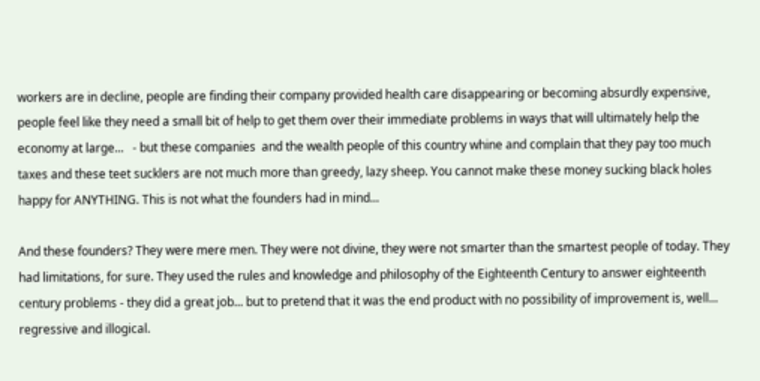workers are in decline, people are finding their company provided health care disappearing or becoming absurdly expensive, people feel like they need a small bit of help to get them over their immediate problems in ways that will ultimately help the economy at large...   - but these companies  and the wealth people of this country whine and complain that they pay too much taxes and these teet sucklers are not much more than greedy, lazy sheep. You cannot make these money sucking black holes happy for ANYTHING. This is not what the founders had in mind...

And these founders? They were mere men. They were not divine, they were not smarter than the smartest people of today. They had limitations, for sure. They used the rules and knowledge and philosophy of the Eighteenth Century to answer eighteenth century problems - they did a great job... but to pretend that it was the end product with no possibility of improvement is, well... regressive and illogical.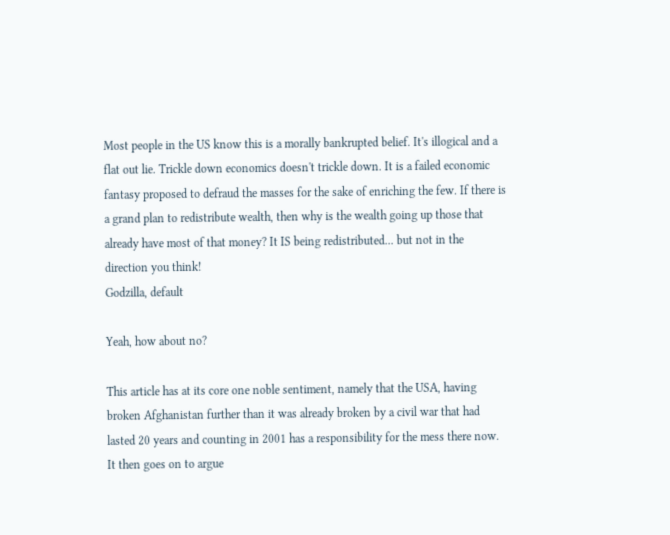Most people in the US know this is a morally bankrupted belief. It's illogical and a flat out lie. Trickle down economics doesn't trickle down. It is a failed economic fantasy proposed to defraud the masses for the sake of enriching the few. If there is a grand plan to redistribute wealth, then why is the wealth going up those that already have most of that money? It IS being redistributed... but not in the direction you think!
Godzilla, default

Yeah, how about no?

This article has at its core one noble sentiment, namely that the USA, having broken Afghanistan further than it was already broken by a civil war that had lasted 20 years and counting in 2001 has a responsibility for the mess there now. It then goes on to argue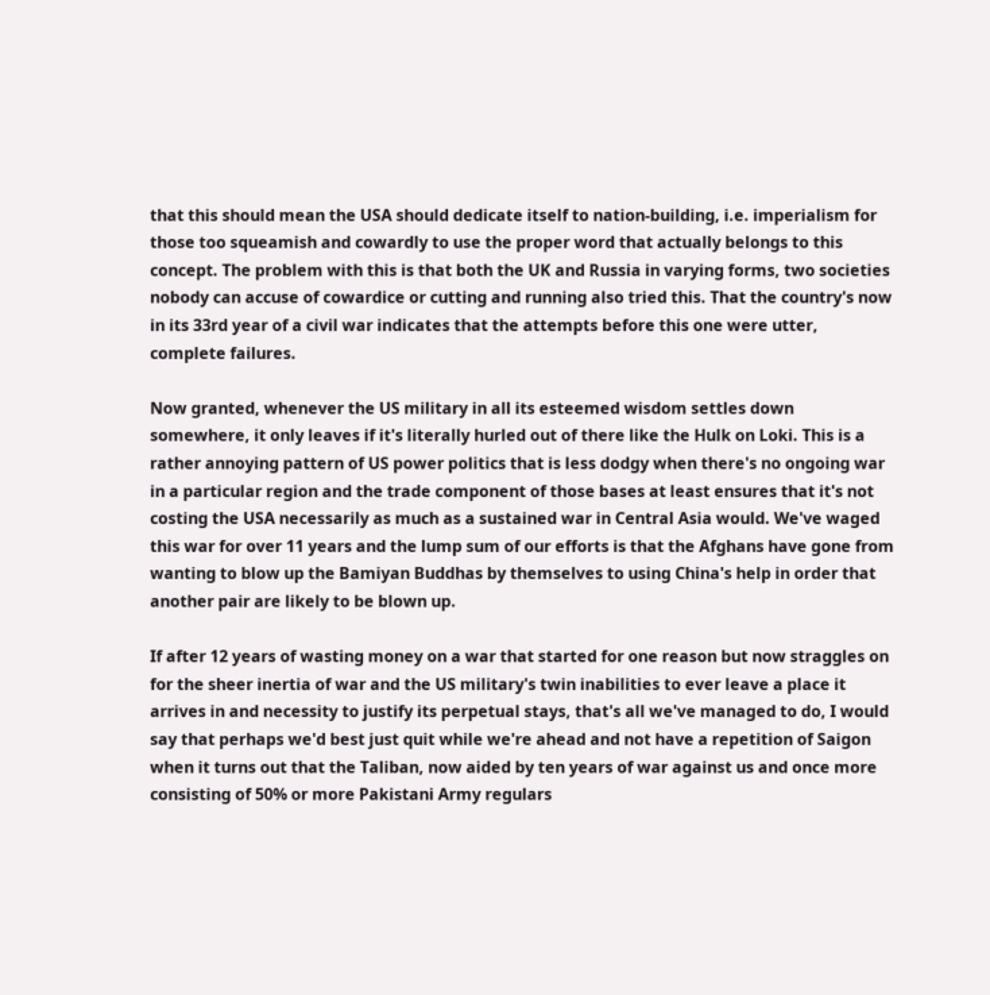that this should mean the USA should dedicate itself to nation-building, i.e. imperialism for those too squeamish and cowardly to use the proper word that actually belongs to this concept. The problem with this is that both the UK and Russia in varying forms, two societies nobody can accuse of cowardice or cutting and running also tried this. That the country's now in its 33rd year of a civil war indicates that the attempts before this one were utter, complete failures.

Now granted, whenever the US military in all its esteemed wisdom settles down somewhere, it only leaves if it's literally hurled out of there like the Hulk on Loki. This is a rather annoying pattern of US power politics that is less dodgy when there's no ongoing war in a particular region and the trade component of those bases at least ensures that it's not costing the USA necessarily as much as a sustained war in Central Asia would. We've waged this war for over 11 years and the lump sum of our efforts is that the Afghans have gone from wanting to blow up the Bamiyan Buddhas by themselves to using China's help in order that another pair are likely to be blown up.

If after 12 years of wasting money on a war that started for one reason but now straggles on for the sheer inertia of war and the US military's twin inabilities to ever leave a place it arrives in and necessity to justify its perpetual stays, that's all we've managed to do, I would say that perhaps we'd best just quit while we're ahead and not have a repetition of Saigon when it turns out that the Taliban, now aided by ten years of war against us and once more consisting of 50% or more Pakistani Army regulars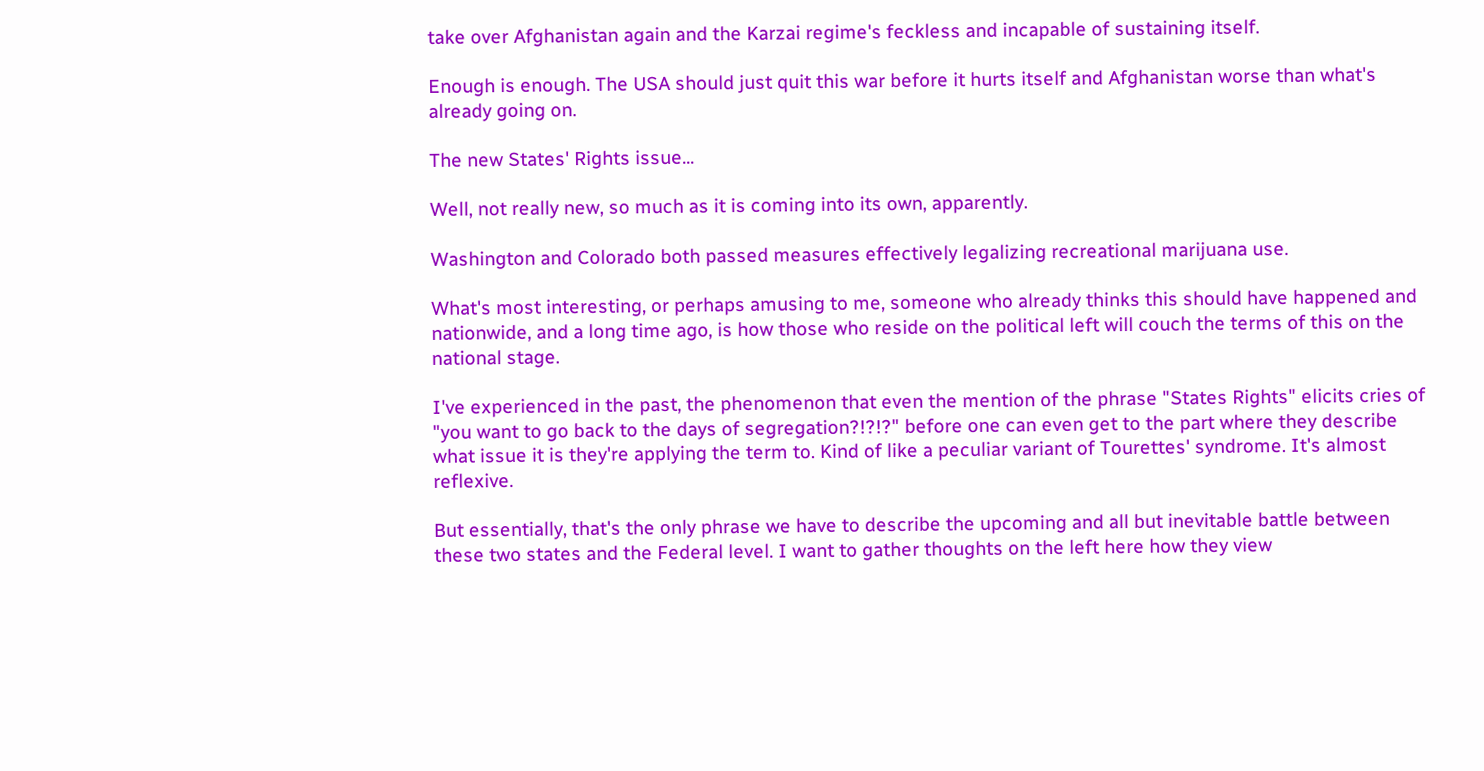take over Afghanistan again and the Karzai regime's feckless and incapable of sustaining itself.

Enough is enough. The USA should just quit this war before it hurts itself and Afghanistan worse than what's already going on.

The new States' Rights issue...

Well, not really new, so much as it is coming into its own, apparently.

Washington and Colorado both passed measures effectively legalizing recreational marijuana use.

What's most interesting, or perhaps amusing to me, someone who already thinks this should have happened and nationwide, and a long time ago, is how those who reside on the political left will couch the terms of this on the national stage.

I've experienced in the past, the phenomenon that even the mention of the phrase "States Rights" elicits cries of "you want to go back to the days of segregation?!?!?" before one can even get to the part where they describe what issue it is they're applying the term to. Kind of like a peculiar variant of Tourettes' syndrome. It's almost reflexive.

But essentially, that's the only phrase we have to describe the upcoming and all but inevitable battle between these two states and the Federal level. I want to gather thoughts on the left here how they view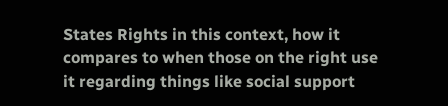States Rights in this context, how it compares to when those on the right use it regarding things like social support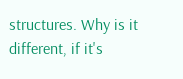structures. Why is it different, if it's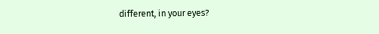different, in your eyes?